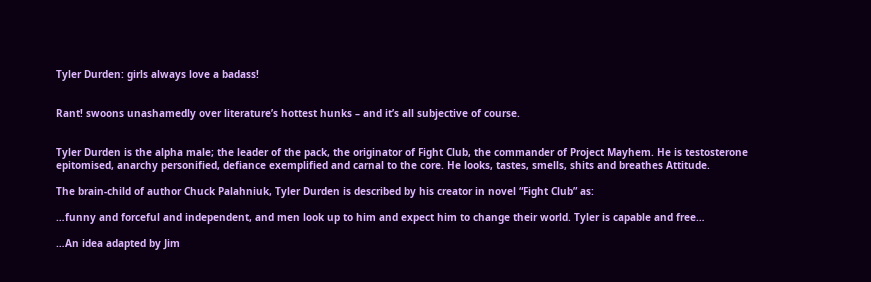Tyler Durden: girls always love a badass!


Rant! swoons unashamedly over literature’s hottest hunks – and it’s all subjective of course.


Tyler Durden is the alpha male; the leader of the pack, the originator of Fight Club, the commander of Project Mayhem. He is testosterone epitomised, anarchy personified, defiance exemplified and carnal to the core. He looks, tastes, smells, shits and breathes Attitude.

The brain-child of author Chuck Palahniuk, Tyler Durden is described by his creator in novel “Fight Club” as:

…funny and forceful and independent, and men look up to him and expect him to change their world. Tyler is capable and free…

…An idea adapted by Jim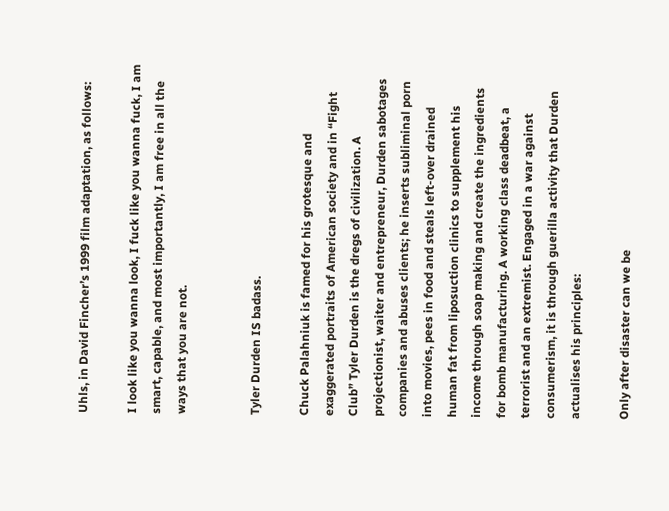Uhls, in David Fincher’s 1999 film adaptation, as follows:

I look like you wanna look, I fuck like you wanna fuck, I am smart, capable, and most importantly, I am free in all the ways that you are not.


Tyler Durden IS badass.

Chuck Palahniuk is famed for his grotesque and exaggerated portraits of American society and in “Fight Club” Tyler Durden is the dregs of civilization. A projectionist, waiter and entrepreneur, Durden sabotages companies and abuses clients; he inserts subliminal porn into movies, pees in food and steals left-over drained human fat from liposuction clinics to supplement his income through soap making and create the ingredients for bomb manufacturing. A working class deadbeat, a terrorist and an extremist. Engaged in a war against consumerism, it is through guerilla activity that Durden actualises his principles:

Only after disaster can we be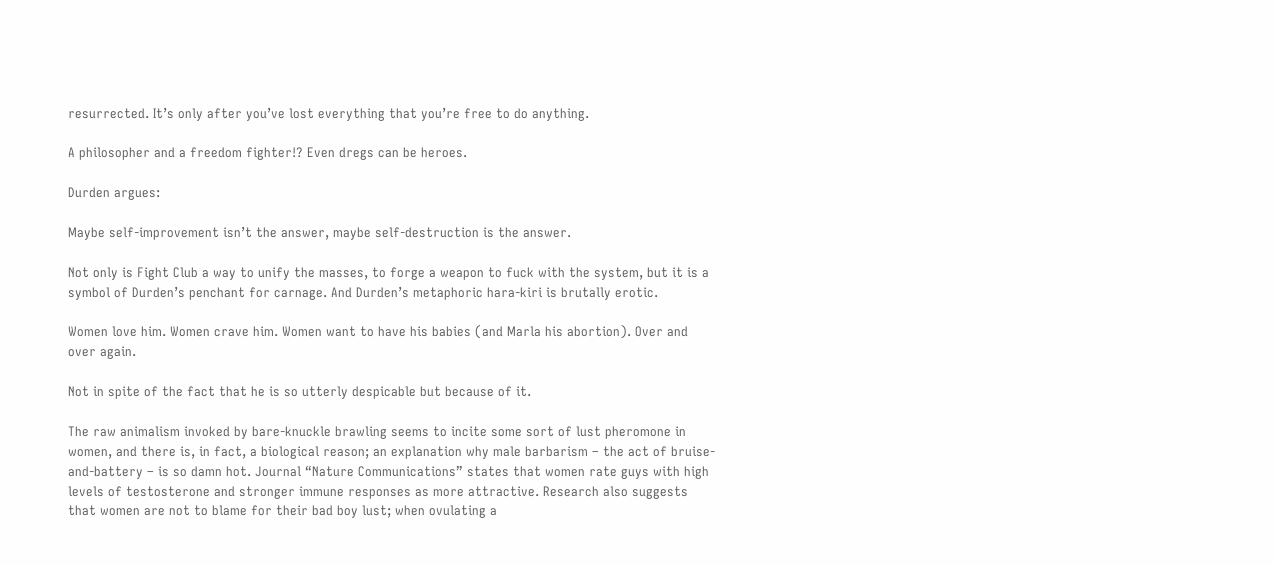resurrected. It’s only after you’ve lost everything that you’re free to do anything.

A philosopher and a freedom fighter!? Even dregs can be heroes.

Durden argues:

Maybe self-improvement isn’t the answer, maybe self-destruction is the answer.

Not only is Fight Club a way to unify the masses, to forge a weapon to fuck with the system, but it is a symbol of Durden’s penchant for carnage. And Durden’s metaphoric hara-kiri is brutally erotic.

Women love him. Women crave him. Women want to have his babies (and Marla his abortion). Over and over again.

Not in spite of the fact that he is so utterly despicable but because of it.

The raw animalism invoked by bare-knuckle brawling seems to incite some sort of lust pheromone in women, and there is, in fact, a biological reason; an explanation why male barbarism – the act of bruise-and-battery – is so damn hot. Journal “Nature Communications” states that women rate guys with high levels of testosterone and stronger immune responses as more attractive. Research also suggests that women are not to blame for their bad boy lust; when ovulating a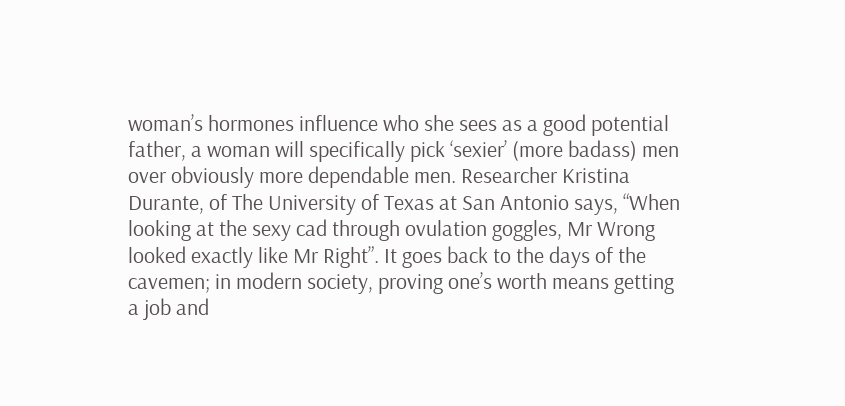woman’s hormones influence who she sees as a good potential father, a woman will specifically pick ‘sexier’ (more badass) men over obviously more dependable men. Researcher Kristina Durante, of The University of Texas at San Antonio says, “When looking at the sexy cad through ovulation goggles, Mr Wrong looked exactly like Mr Right”. It goes back to the days of the cavemen; in modern society, proving one’s worth means getting a job and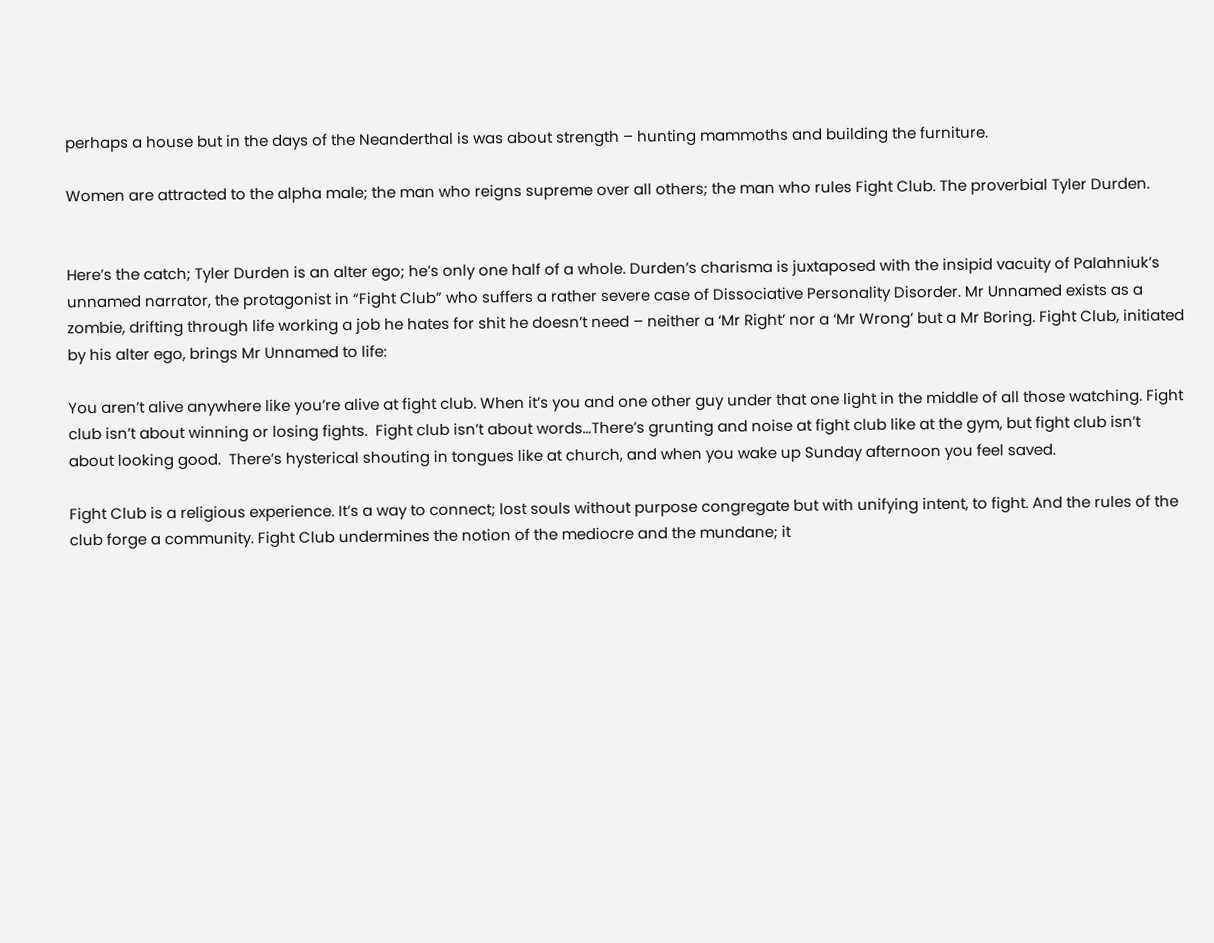perhaps a house but in the days of the Neanderthal is was about strength – hunting mammoths and building the furniture.

Women are attracted to the alpha male; the man who reigns supreme over all others; the man who rules Fight Club. The proverbial Tyler Durden.


Here’s the catch; Tyler Durden is an alter ego; he’s only one half of a whole. Durden’s charisma is juxtaposed with the insipid vacuity of Palahniuk’s unnamed narrator, the protagonist in “Fight Club” who suffers a rather severe case of Dissociative Personality Disorder. Mr Unnamed exists as a zombie, drifting through life working a job he hates for shit he doesn’t need – neither a ‘Mr Right’ nor a ‘Mr Wrong’ but a Mr Boring. Fight Club, initiated by his alter ego, brings Mr Unnamed to life:

You aren’t alive anywhere like you’re alive at fight club. When it’s you and one other guy under that one light in the middle of all those watching. Fight club isn’t about winning or losing fights.  Fight club isn’t about words…There’s grunting and noise at fight club like at the gym, but fight club isn’t about looking good.  There’s hysterical shouting in tongues like at church, and when you wake up Sunday afternoon you feel saved.

Fight Club is a religious experience. It’s a way to connect; lost souls without purpose congregate but with unifying intent, to fight. And the rules of the club forge a community. Fight Club undermines the notion of the mediocre and the mundane; it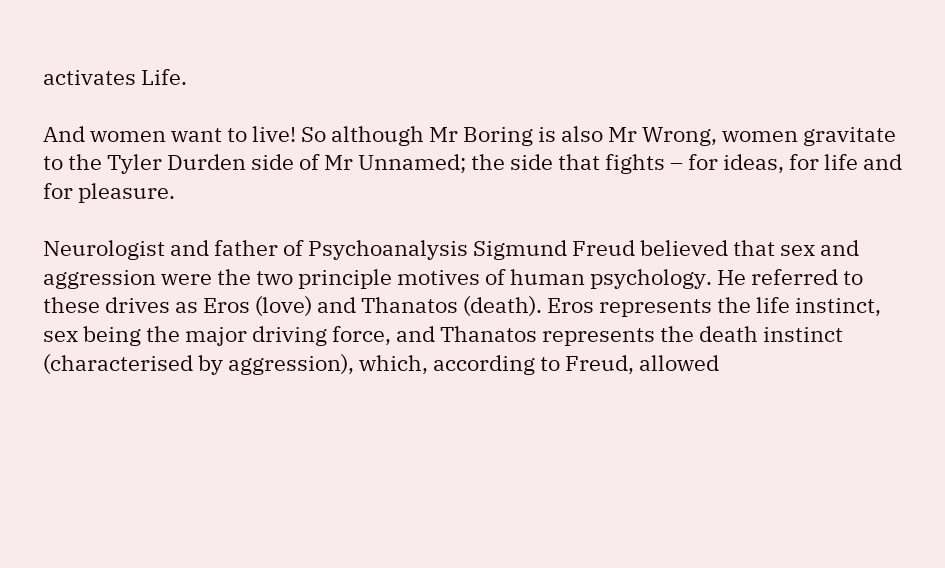activates Life.

And women want to live! So although Mr Boring is also Mr Wrong, women gravitate to the Tyler Durden side of Mr Unnamed; the side that fights – for ideas, for life and for pleasure.

Neurologist and father of Psychoanalysis Sigmund Freud believed that sex and aggression were the two principle motives of human psychology. He referred to these drives as Eros (love) and Thanatos (death). Eros represents the life instinct, sex being the major driving force, and Thanatos represents the death instinct (characterised by aggression), which, according to Freud, allowed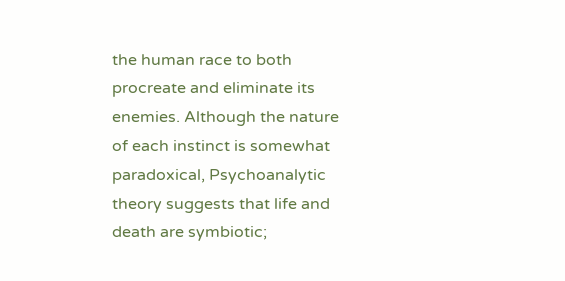the human race to both procreate and eliminate its enemies. Although the nature of each instinct is somewhat paradoxical, Psychoanalytic theory suggests that life and death are symbiotic;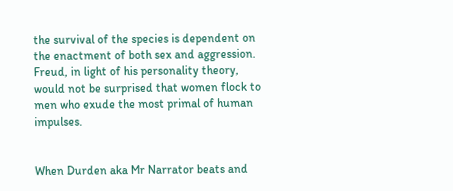the survival of the species is dependent on the enactment of both sex and aggression. Freud, in light of his personality theory, would not be surprised that women flock to men who exude the most primal of human impulses.


When Durden aka Mr Narrator beats and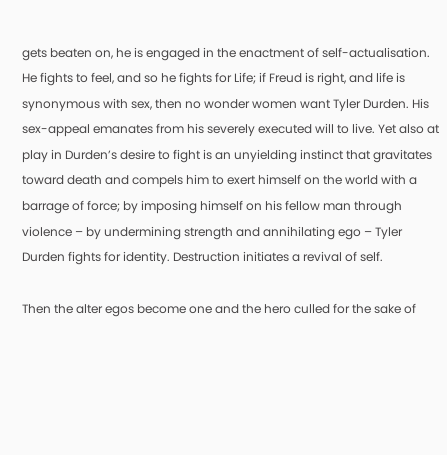gets beaten on, he is engaged in the enactment of self-actualisation. He fights to feel, and so he fights for Life; if Freud is right, and life is synonymous with sex, then no wonder women want Tyler Durden. His sex-appeal emanates from his severely executed will to live. Yet also at play in Durden’s desire to fight is an unyielding instinct that gravitates toward death and compels him to exert himself on the world with a barrage of force; by imposing himself on his fellow man through violence – by undermining strength and annihilating ego – Tyler Durden fights for identity. Destruction initiates a revival of self.

Then the alter egos become one and the hero culled for the sake of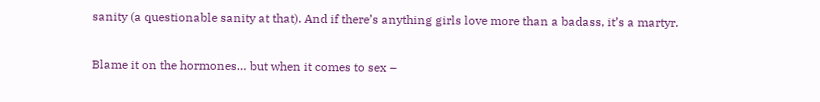sanity (a questionable sanity at that). And if there’s anything girls love more than a badass, it’s a martyr.

Blame it on the hormones… but when it comes to sex –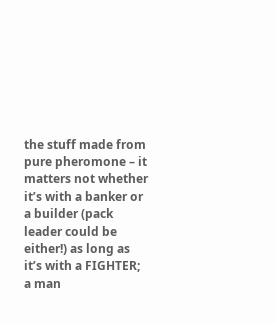the stuff made from pure pheromone – it matters not whether it’s with a banker or a builder (pack leader could be either!) as long as it’s with a FIGHTER; a man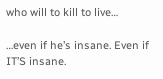who will to kill to live…

…even if he’s insane. Even if IT’S insane.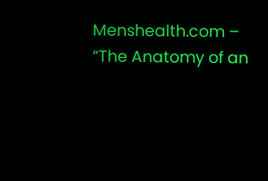Menshealth.com – “The Anatomy of an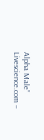Alpha Male”
Livescience.com –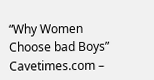“Why Women Choose bad Boys”
Cavetimes.com –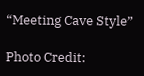“Meeting Cave Style”

Photo Credit: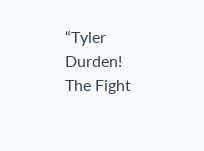“Tyler Durden! The Fight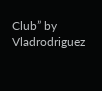Club” by Vladrodriguez